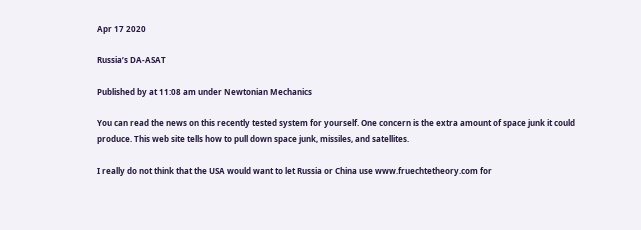Apr 17 2020

Russia’s DA-ASAT

Published by at 11:08 am under Newtonian Mechanics

You can read the news on this recently tested system for yourself. One concern is the extra amount of space junk it could produce. This web site tells how to pull down space junk, missiles, and satellites.

I really do not think that the USA would want to let Russia or China use www.fruechtetheory.com for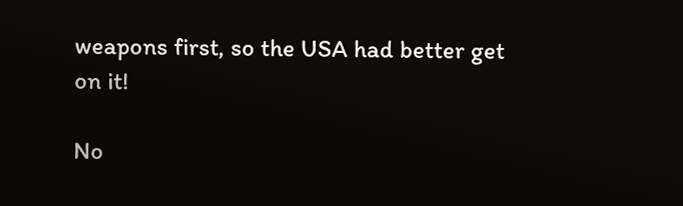weapons first, so the USA had better get on it!

No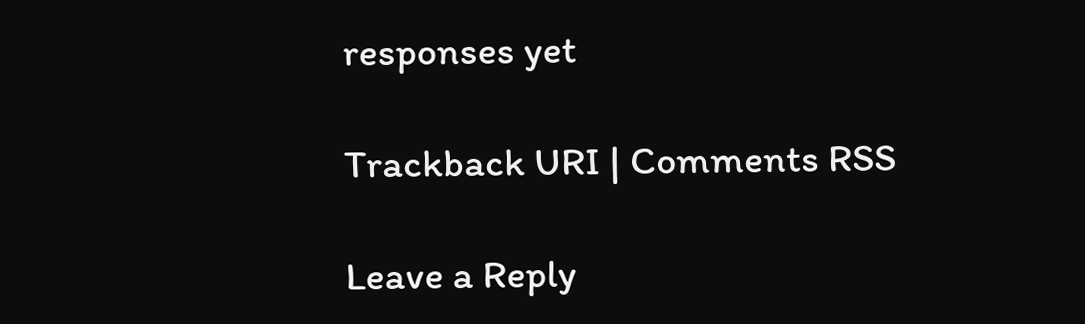responses yet

Trackback URI | Comments RSS

Leave a Reply